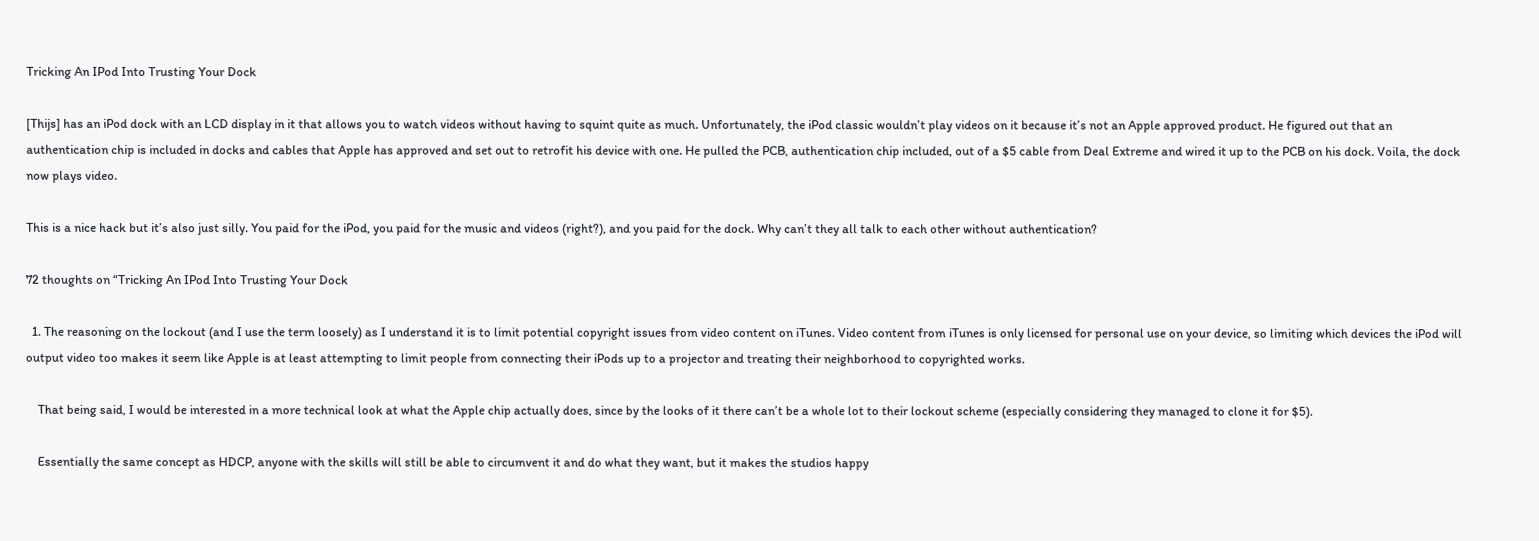Tricking An IPod Into Trusting Your Dock

[Thijs] has an iPod dock with an LCD display in it that allows you to watch videos without having to squint quite as much. Unfortunately, the iPod classic wouldn’t play videos on it because it’s not an Apple approved product. He figured out that an authentication chip is included in docks and cables that Apple has approved and set out to retrofit his device with one. He pulled the PCB, authentication chip included, out of a $5 cable from Deal Extreme and wired it up to the PCB on his dock. Voila, the dock now plays video.

This is a nice hack but it’s also just silly. You paid for the iPod, you paid for the music and videos (right?), and you paid for the dock. Why can’t they all talk to each other without authentication?

72 thoughts on “Tricking An IPod Into Trusting Your Dock

  1. The reasoning on the lockout (and I use the term loosely) as I understand it is to limit potential copyright issues from video content on iTunes. Video content from iTunes is only licensed for personal use on your device, so limiting which devices the iPod will output video too makes it seem like Apple is at least attempting to limit people from connecting their iPods up to a projector and treating their neighborhood to copyrighted works.

    That being said, I would be interested in a more technical look at what the Apple chip actually does, since by the looks of it there can’t be a whole lot to their lockout scheme (especially considering they managed to clone it for $5).

    Essentially the same concept as HDCP, anyone with the skills will still be able to circumvent it and do what they want, but it makes the studios happy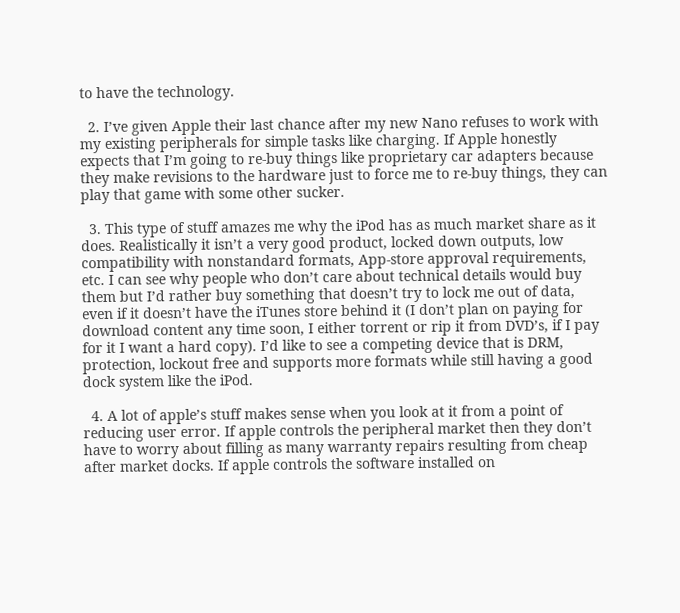to have the technology.

  2. I’ve given Apple their last chance after my new Nano refuses to work with my existing peripherals for simple tasks like charging. If Apple honestly expects that I’m going to re-buy things like proprietary car adapters because they make revisions to the hardware just to force me to re-buy things, they can play that game with some other sucker.

  3. This type of stuff amazes me why the iPod has as much market share as it does. Realistically it isn’t a very good product, locked down outputs, low compatibility with nonstandard formats, App-store approval requirements, etc. I can see why people who don’t care about technical details would buy them but I’d rather buy something that doesn’t try to lock me out of data, even if it doesn’t have the iTunes store behind it (I don’t plan on paying for download content any time soon, I either torrent or rip it from DVD’s, if I pay for it I want a hard copy). I’d like to see a competing device that is DRM, protection, lockout free and supports more formats while still having a good dock system like the iPod.

  4. A lot of apple’s stuff makes sense when you look at it from a point of reducing user error. If apple controls the peripheral market then they don’t have to worry about filling as many warranty repairs resulting from cheap after market docks. If apple controls the software installed on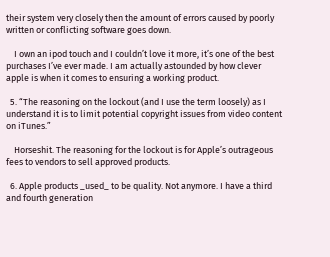their system very closely then the amount of errors caused by poorly written or conflicting software goes down.

    I own an ipod touch and I couldn’t love it more, it’s one of the best purchases I’ve ever made. I am actually astounded by how clever apple is when it comes to ensuring a working product.

  5. “The reasoning on the lockout (and I use the term loosely) as I understand it is to limit potential copyright issues from video content on iTunes.”

    Horseshit. The reasoning for the lockout is for Apple’s outrageous fees to vendors to sell approved products.

  6. Apple products _used_ to be quality. Not anymore. I have a third and fourth generation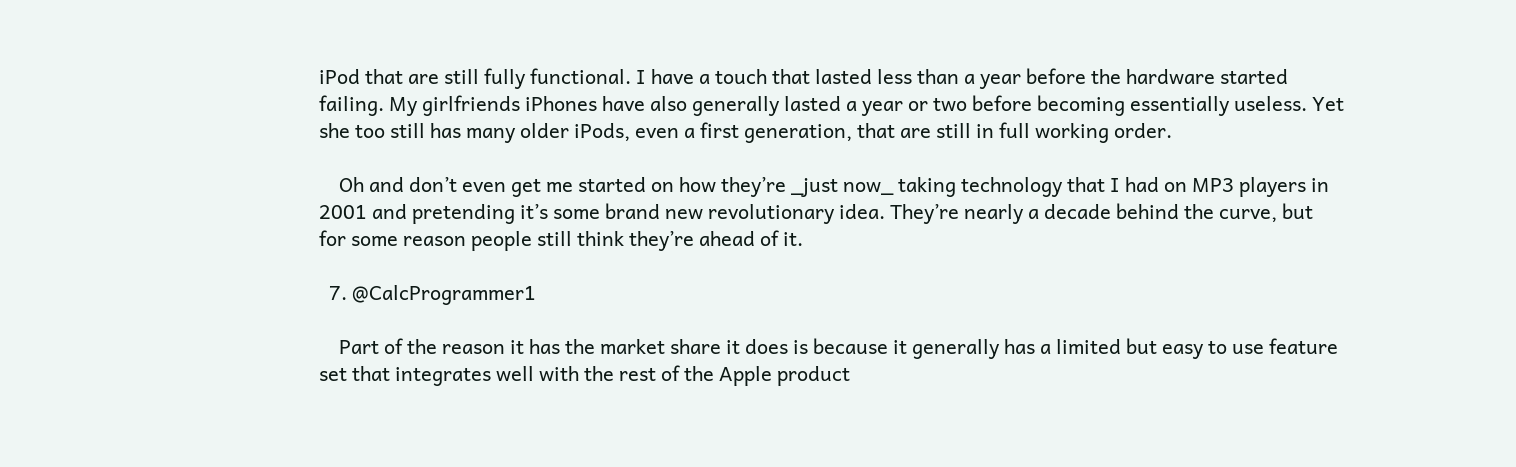iPod that are still fully functional. I have a touch that lasted less than a year before the hardware started failing. My girlfriends iPhones have also generally lasted a year or two before becoming essentially useless. Yet she too still has many older iPods, even a first generation, that are still in full working order.

    Oh and don’t even get me started on how they’re _just now_ taking technology that I had on MP3 players in 2001 and pretending it’s some brand new revolutionary idea. They’re nearly a decade behind the curve, but for some reason people still think they’re ahead of it.

  7. @CalcProgrammer1

    Part of the reason it has the market share it does is because it generally has a limited but easy to use feature set that integrates well with the rest of the Apple product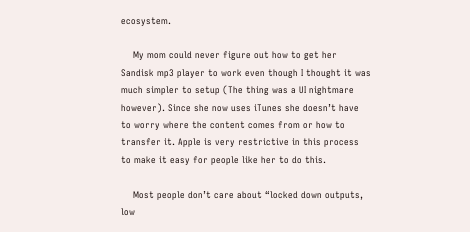ecosystem.

    My mom could never figure out how to get her Sandisk mp3 player to work even though I thought it was much simpler to setup (The thing was a UI nightmare however). Since she now uses iTunes she doesn’t have to worry where the content comes from or how to transfer it. Apple is very restrictive in this process to make it easy for people like her to do this.

    Most people don’t care about “locked down outputs, low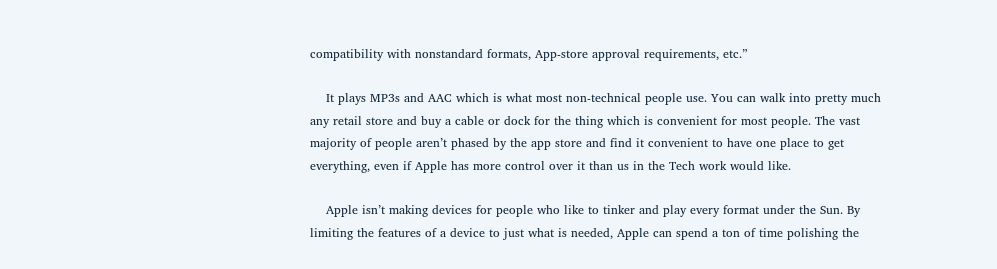compatibility with nonstandard formats, App-store approval requirements, etc.”

    It plays MP3s and AAC which is what most non-technical people use. You can walk into pretty much any retail store and buy a cable or dock for the thing which is convenient for most people. The vast majority of people aren’t phased by the app store and find it convenient to have one place to get everything, even if Apple has more control over it than us in the Tech work would like.

    Apple isn’t making devices for people who like to tinker and play every format under the Sun. By limiting the features of a device to just what is needed, Apple can spend a ton of time polishing the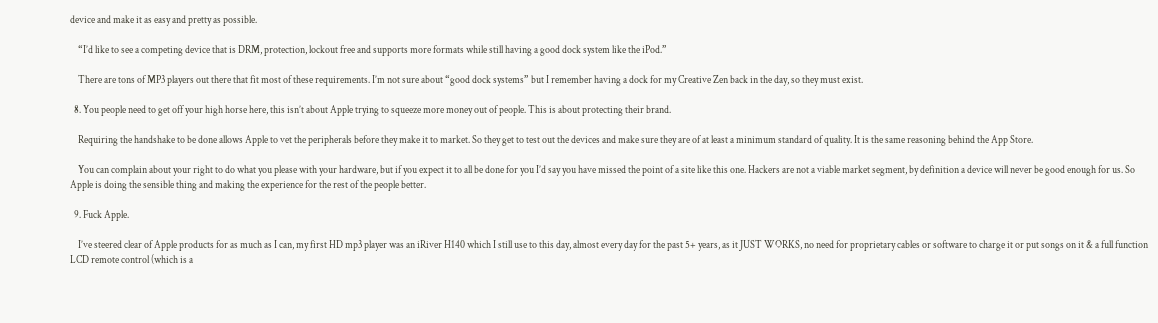device and make it as easy and pretty as possible.

    “I’d like to see a competing device that is DRM, protection, lockout free and supports more formats while still having a good dock system like the iPod.”

    There are tons of MP3 players out there that fit most of these requirements. I’m not sure about “good dock systems” but I remember having a dock for my Creative Zen back in the day, so they must exist.

  8. You people need to get off your high horse here, this isn’t about Apple trying to squeeze more money out of people. This is about protecting their brand.

    Requiring the handshake to be done allows Apple to vet the peripherals before they make it to market. So they get to test out the devices and make sure they are of at least a minimum standard of quality. It is the same reasoning behind the App Store.

    You can complain about your right to do what you please with your hardware, but if you expect it to all be done for you I’d say you have missed the point of a site like this one. Hackers are not a viable market segment, by definition a device will never be good enough for us. So Apple is doing the sensible thing and making the experience for the rest of the people better.

  9. Fuck Apple.

    I’ve steered clear of Apple products for as much as I can, my first HD mp3 player was an iRiver H140 which I still use to this day, almost every day for the past 5+ years, as it JUST WORKS, no need for proprietary cables or software to charge it or put songs on it & a full function LCD remote control (which is a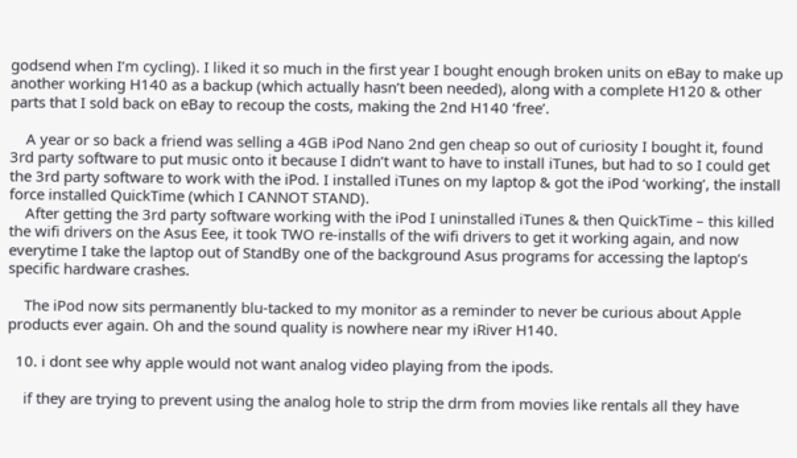godsend when I’m cycling). I liked it so much in the first year I bought enough broken units on eBay to make up another working H140 as a backup (which actually hasn’t been needed), along with a complete H120 & other parts that I sold back on eBay to recoup the costs, making the 2nd H140 ‘free’.

    A year or so back a friend was selling a 4GB iPod Nano 2nd gen cheap so out of curiosity I bought it, found 3rd party software to put music onto it because I didn’t want to have to install iTunes, but had to so I could get the 3rd party software to work with the iPod. I installed iTunes on my laptop & got the iPod ‘working’, the install force installed QuickTime (which I CANNOT STAND).
    After getting the 3rd party software working with the iPod I uninstalled iTunes & then QuickTime – this killed the wifi drivers on the Asus Eee, it took TWO re-installs of the wifi drivers to get it working again, and now everytime I take the laptop out of StandBy one of the background Asus programs for accessing the laptop’s specific hardware crashes.

    The iPod now sits permanently blu-tacked to my monitor as a reminder to never be curious about Apple products ever again. Oh and the sound quality is nowhere near my iRiver H140.

  10. i dont see why apple would not want analog video playing from the ipods.

    if they are trying to prevent using the analog hole to strip the drm from movies like rentals all they have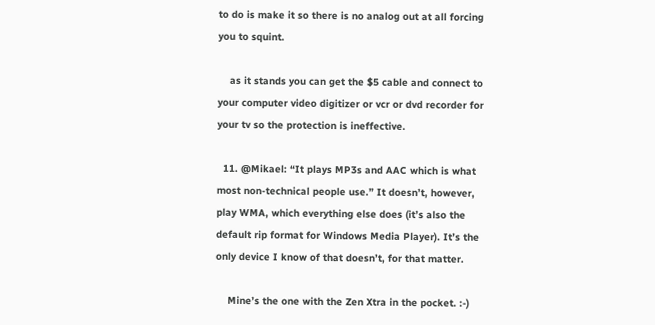to do is make it so there is no analog out at all forcing you to squint.

    as it stands you can get the $5 cable and connect to your computer video digitizer or vcr or dvd recorder for your tv so the protection is ineffective.

  11. @Mikael: “It plays MP3s and AAC which is what most non-technical people use.” It doesn’t, however, play WMA, which everything else does (it’s also the default rip format for Windows Media Player). It’s the only device I know of that doesn’t, for that matter.

    Mine’s the one with the Zen Xtra in the pocket. :-)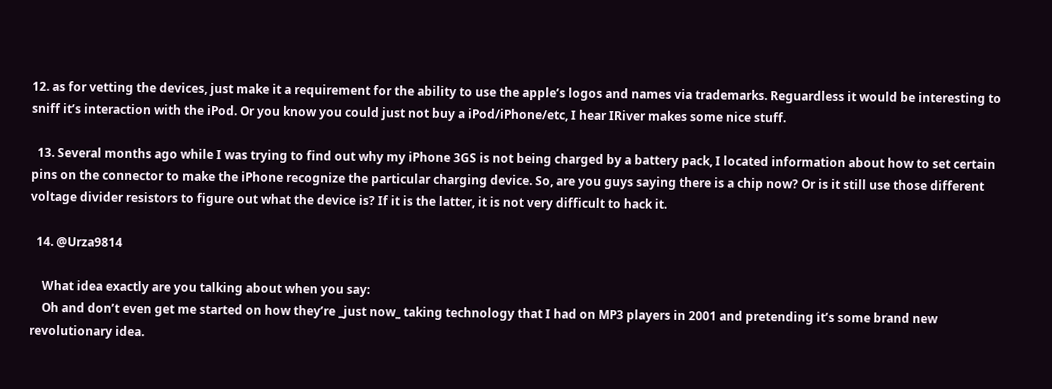12. as for vetting the devices, just make it a requirement for the ability to use the apple’s logos and names via trademarks. Reguardless it would be interesting to sniff it’s interaction with the iPod. Or you know you could just not buy a iPod/iPhone/etc, I hear IRiver makes some nice stuff.

  13. Several months ago while I was trying to find out why my iPhone 3GS is not being charged by a battery pack, I located information about how to set certain pins on the connector to make the iPhone recognize the particular charging device. So, are you guys saying there is a chip now? Or is it still use those different voltage divider resistors to figure out what the device is? If it is the latter, it is not very difficult to hack it.

  14. @Urza9814

    What idea exactly are you talking about when you say:
    Oh and don’t even get me started on how they’re _just now_ taking technology that I had on MP3 players in 2001 and pretending it’s some brand new revolutionary idea.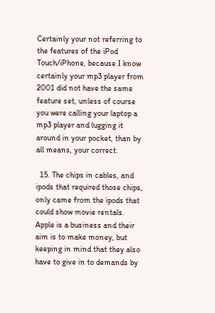Certainly your not referring to the features of the iPod Touch/iPhone, because I know certainly your mp3 player from 2001 did not have the same feature set, unless of course you were calling your laptop a mp3 player and lugging it around in your pocket, than by all means, your correct.

  15. The chips in cables, and ipods that required those chips, only came from the ipods that could show movie rentals. Apple is a business and their aim is to make money, but keeping in mind that they also have to give in to demands by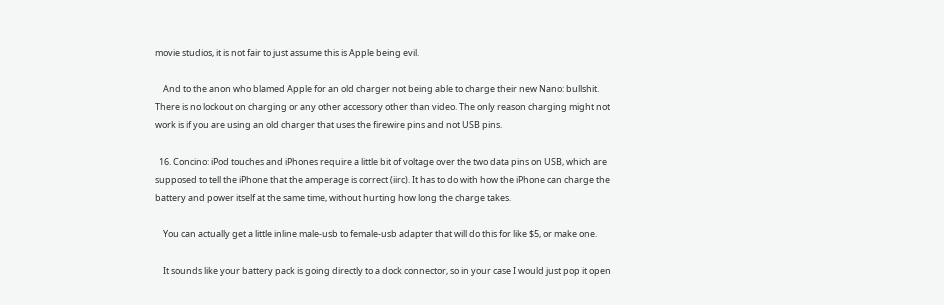movie studios, it is not fair to just assume this is Apple being evil.

    And to the anon who blamed Apple for an old charger not being able to charge their new Nano: bullshit. There is no lockout on charging or any other accessory other than video. The only reason charging might not work is if you are using an old charger that uses the firewire pins and not USB pins.

  16. Concino: iPod touches and iPhones require a little bit of voltage over the two data pins on USB, which are supposed to tell the iPhone that the amperage is correct (iirc). It has to do with how the iPhone can charge the battery and power itself at the same time, without hurting how long the charge takes.

    You can actually get a little inline male-usb to female-usb adapter that will do this for like $5, or make one.

    It sounds like your battery pack is going directly to a dock connector, so in your case I would just pop it open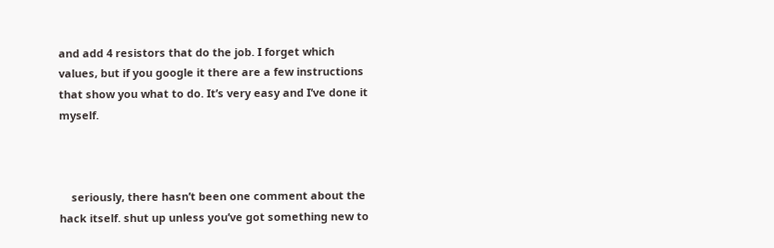and add 4 resistors that do the job. I forget which values, but if you google it there are a few instructions that show you what to do. It’s very easy and I’ve done it myself.



    seriously, there hasn’t been one comment about the hack itself. shut up unless you’ve got something new to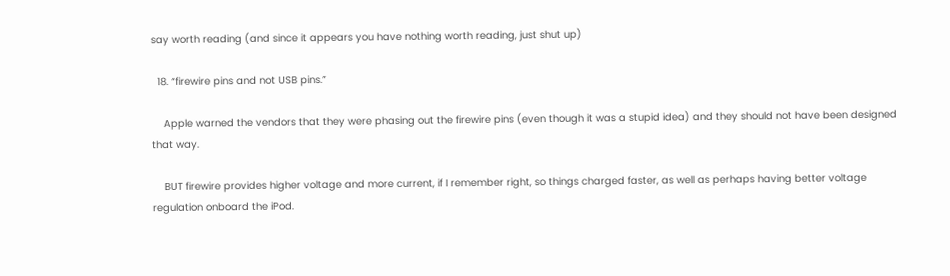say worth reading (and since it appears you have nothing worth reading, just shut up)

  18. “firewire pins and not USB pins.”

    Apple warned the vendors that they were phasing out the firewire pins (even though it was a stupid idea) and they should not have been designed that way.

    BUT firewire provides higher voltage and more current, if I remember right, so things charged faster, as well as perhaps having better voltage regulation onboard the iPod.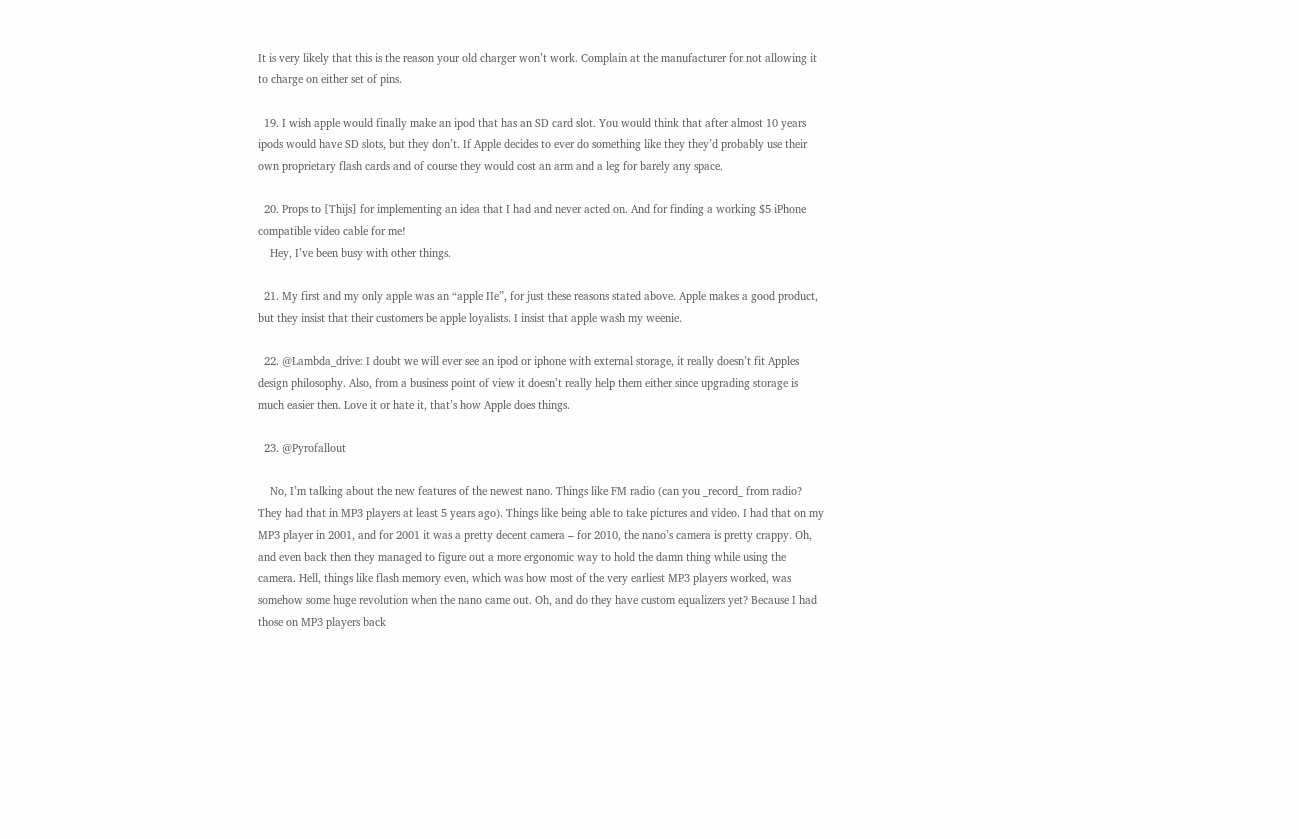It is very likely that this is the reason your old charger won’t work. Complain at the manufacturer for not allowing it to charge on either set of pins.

  19. I wish apple would finally make an ipod that has an SD card slot. You would think that after almost 10 years ipods would have SD slots, but they don’t. If Apple decides to ever do something like they they’d probably use their own proprietary flash cards and of course they would cost an arm and a leg for barely any space.

  20. Props to [Thijs] for implementing an idea that I had and never acted on. And for finding a working $5 iPhone compatible video cable for me!
    Hey, I’ve been busy with other things.

  21. My first and my only apple was an “apple IIe”, for just these reasons stated above. Apple makes a good product, but they insist that their customers be apple loyalists. I insist that apple wash my weenie.

  22. @Lambda_drive: I doubt we will ever see an ipod or iphone with external storage, it really doesn’t fit Apples design philosophy. Also, from a business point of view it doesn’t really help them either since upgrading storage is much easier then. Love it or hate it, that’s how Apple does things.

  23. @Pyrofallout

    No, I’m talking about the new features of the newest nano. Things like FM radio (can you _record_ from radio? They had that in MP3 players at least 5 years ago). Things like being able to take pictures and video. I had that on my MP3 player in 2001, and for 2001 it was a pretty decent camera – for 2010, the nano’s camera is pretty crappy. Oh, and even back then they managed to figure out a more ergonomic way to hold the damn thing while using the camera. Hell, things like flash memory even, which was how most of the very earliest MP3 players worked, was somehow some huge revolution when the nano came out. Oh, and do they have custom equalizers yet? Because I had those on MP3 players back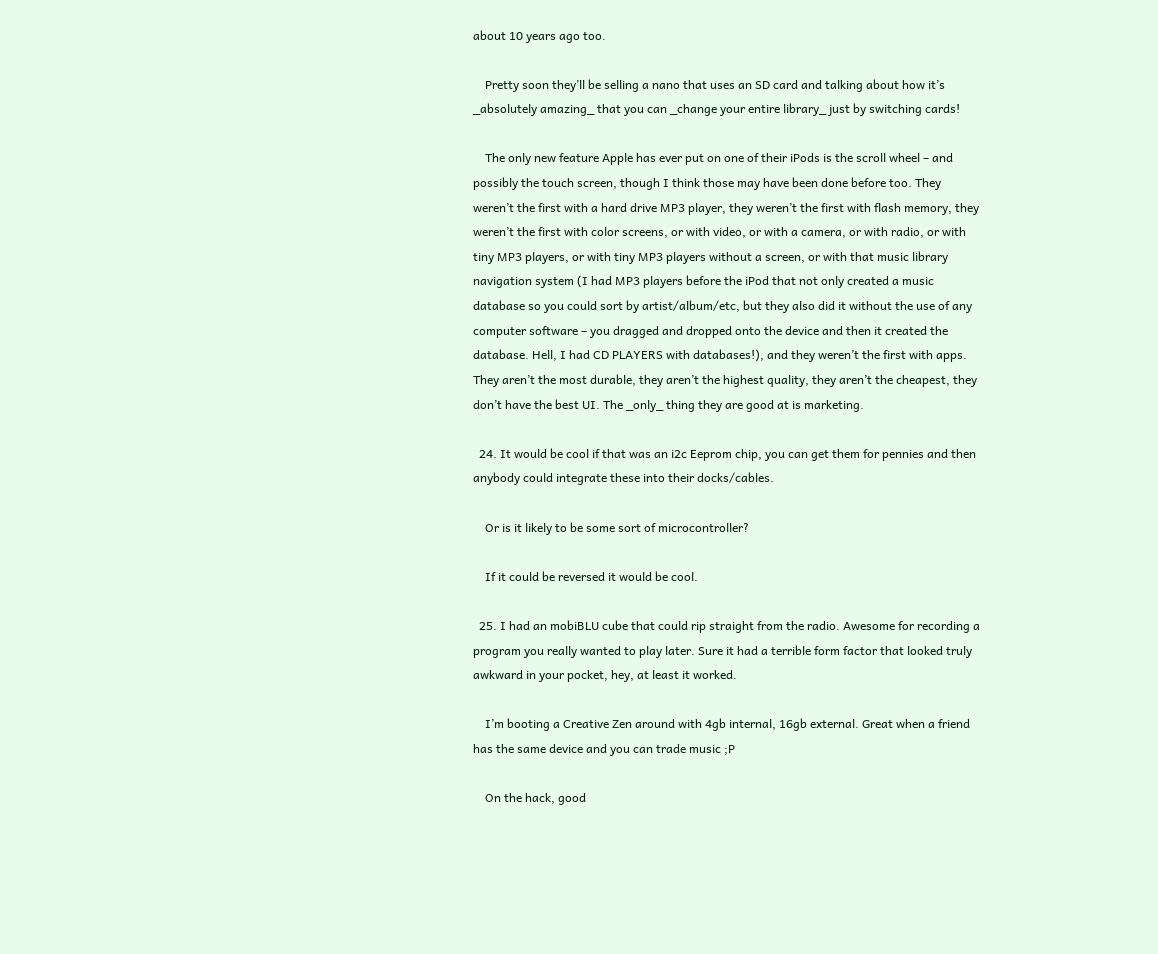about 10 years ago too.

    Pretty soon they’ll be selling a nano that uses an SD card and talking about how it’s _absolutely amazing_ that you can _change your entire library_ just by switching cards!

    The only new feature Apple has ever put on one of their iPods is the scroll wheel – and possibly the touch screen, though I think those may have been done before too. They weren’t the first with a hard drive MP3 player, they weren’t the first with flash memory, they weren’t the first with color screens, or with video, or with a camera, or with radio, or with tiny MP3 players, or with tiny MP3 players without a screen, or with that music library navigation system (I had MP3 players before the iPod that not only created a music database so you could sort by artist/album/etc, but they also did it without the use of any computer software – you dragged and dropped onto the device and then it created the database. Hell, I had CD PLAYERS with databases!), and they weren’t the first with apps. They aren’t the most durable, they aren’t the highest quality, they aren’t the cheapest, they don’t have the best UI. The _only_ thing they are good at is marketing.

  24. It would be cool if that was an i2c Eeprom chip, you can get them for pennies and then anybody could integrate these into their docks/cables.

    Or is it likely to be some sort of microcontroller?

    If it could be reversed it would be cool.

  25. I had an mobiBLU cube that could rip straight from the radio. Awesome for recording a program you really wanted to play later. Sure it had a terrible form factor that looked truly awkward in your pocket, hey, at least it worked.

    I’m booting a Creative Zen around with 4gb internal, 16gb external. Great when a friend has the same device and you can trade music ;P

    On the hack, good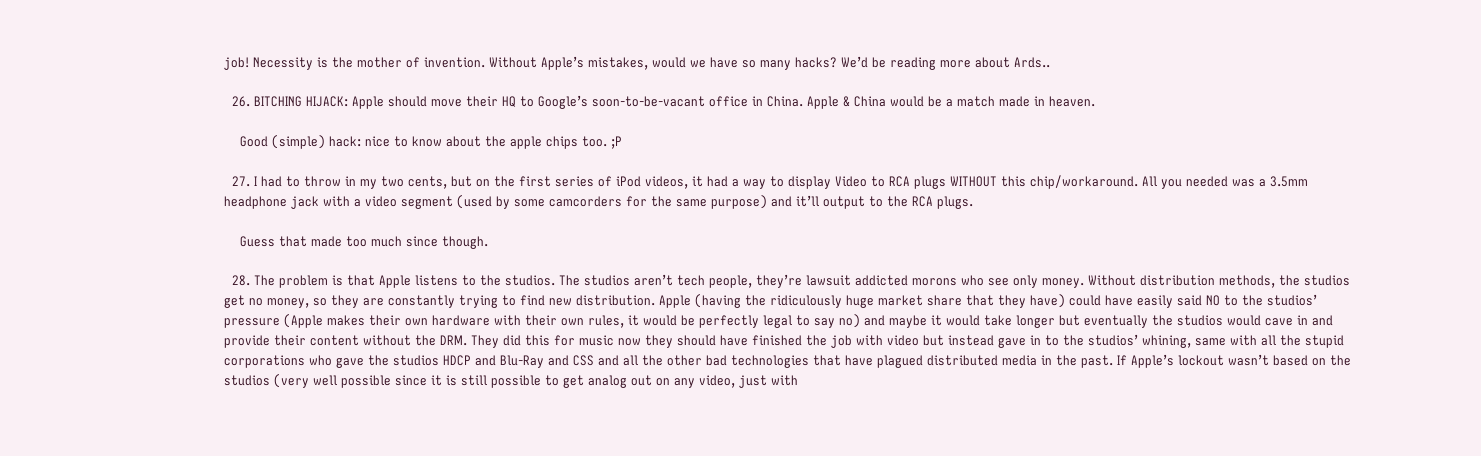job! Necessity is the mother of invention. Without Apple’s mistakes, would we have so many hacks? We’d be reading more about Ards..

  26. BITCHING HIJACK: Apple should move their HQ to Google’s soon-to-be-vacant office in China. Apple & China would be a match made in heaven.

    Good (simple) hack: nice to know about the apple chips too. ;P

  27. I had to throw in my two cents, but on the first series of iPod videos, it had a way to display Video to RCA plugs WITHOUT this chip/workaround. All you needed was a 3.5mm headphone jack with a video segment (used by some camcorders for the same purpose) and it’ll output to the RCA plugs.

    Guess that made too much since though.

  28. The problem is that Apple listens to the studios. The studios aren’t tech people, they’re lawsuit addicted morons who see only money. Without distribution methods, the studios get no money, so they are constantly trying to find new distribution. Apple (having the ridiculously huge market share that they have) could have easily said NO to the studios’ pressure (Apple makes their own hardware with their own rules, it would be perfectly legal to say no) and maybe it would take longer but eventually the studios would cave in and provide their content without the DRM. They did this for music now they should have finished the job with video but instead gave in to the studios’ whining, same with all the stupid corporations who gave the studios HDCP and Blu-Ray and CSS and all the other bad technologies that have plagued distributed media in the past. If Apple’s lockout wasn’t based on the studios (very well possible since it is still possible to get analog out on any video, just with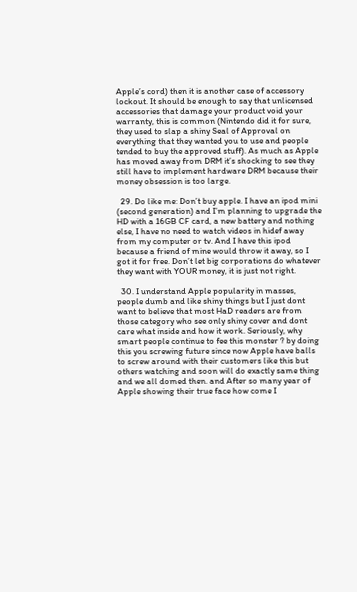Apple’s cord) then it is another case of accessory lockout. It should be enough to say that unlicensed accessories that damage your product void your warranty, this is common (Nintendo did it for sure, they used to slap a shiny Seal of Approval on everything that they wanted you to use and people tended to buy the approved stuff). As much as Apple has moved away from DRM it’s shocking to see they still have to implement hardware DRM because their money obsession is too large.

  29. Do like me: Don’t buy apple. I have an ipod mini (second generation) and I’m planning to upgrade the HD with a 16GB CF card, a new battery and nothing else, I have no need to watch videos in hidef away from my computer or tv. And I have this ipod because a friend of mine would throw it away, so I got it for free. Don’t let big corporations do whatever they want with YOUR money, it is just not right.

  30. I understand Apple popularity in masses, people dumb and like shiny things but I just dont want to believe that most HaD readers are from those category who see only shiny cover and dont care what inside and how it work. Seriously, why smart people continue to fee this monster ? by doing this you screwing future since now Apple have balls to screw around with their customers like this but others watching and soon will do exactly same thing and we all domed then. and After so many year of Apple showing their true face how come I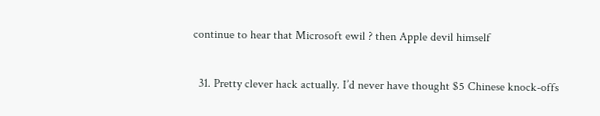continue to hear that Microsoft ewil ? then Apple devil himself

  31. Pretty clever hack actually. I’d never have thought $5 Chinese knock-offs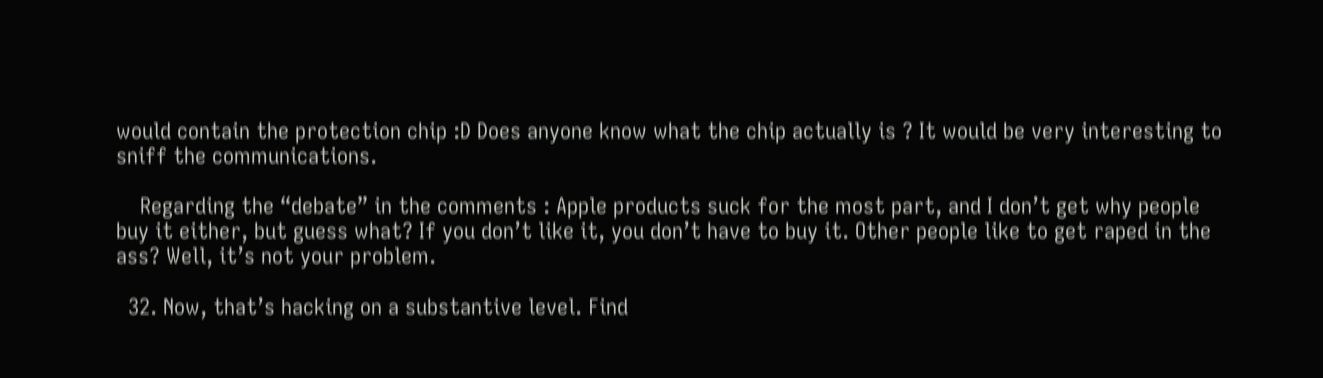would contain the protection chip :D Does anyone know what the chip actually is ? It would be very interesting to sniff the communications.

    Regarding the “debate” in the comments : Apple products suck for the most part, and I don’t get why people buy it either, but guess what? If you don’t like it, you don’t have to buy it. Other people like to get raped in the ass? Well, it’s not your problem.

  32. Now, that’s hacking on a substantive level. Find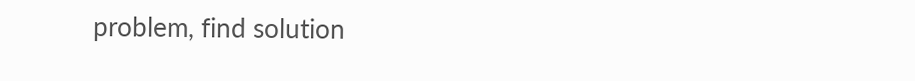problem, find solution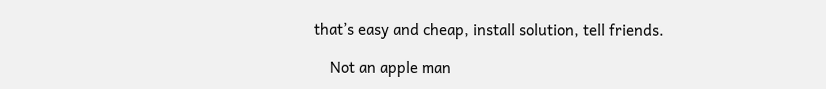that’s easy and cheap, install solution, tell friends.

    Not an apple man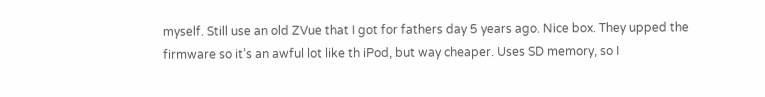myself. Still use an old ZVue that I got for fathers day 5 years ago. Nice box. They upped the firmware so it’s an awful lot like th iPod, but way cheaper. Uses SD memory, so I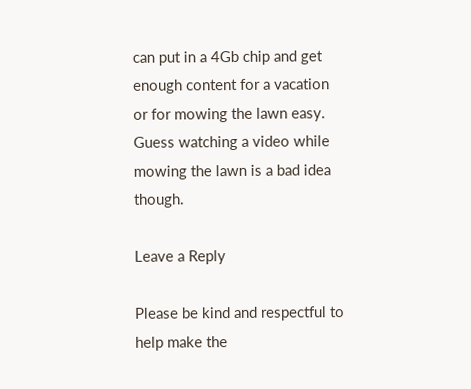can put in a 4Gb chip and get enough content for a vacation or for mowing the lawn easy. Guess watching a video while mowing the lawn is a bad idea though.

Leave a Reply

Please be kind and respectful to help make the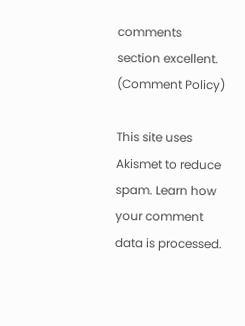comments section excellent. (Comment Policy)

This site uses Akismet to reduce spam. Learn how your comment data is processed.